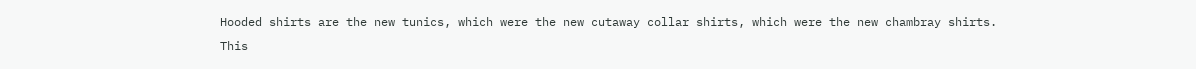Hooded shirts are the new tunics, which were the new cutaway collar shirts, which were the new chambray shirts. This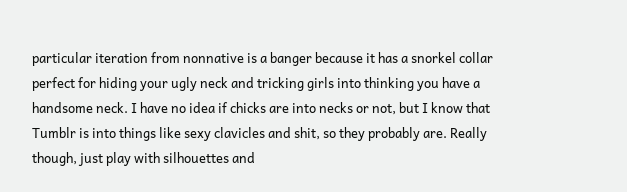particular iteration from nonnative is a banger because it has a snorkel collar perfect for hiding your ugly neck and tricking girls into thinking you have a handsome neck. I have no idea if chicks are into necks or not, but I know that Tumblr is into things like sexy clavicles and shit, so they probably are. Really though, just play with silhouettes and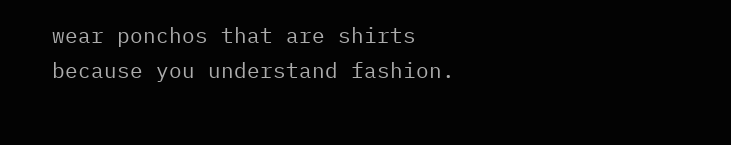wear ponchos that are shirts because you understand fashion.